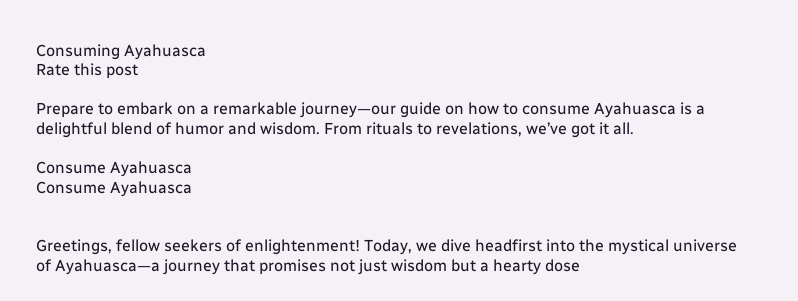Consuming Ayahuasca
Rate this post

Prepare to embark on a remarkable journey—our guide on how to consume Ayahuasca is a delightful blend of humor and wisdom. From rituals to revelations, we’ve got it all.

Consume Ayahuasca
Consume Ayahuasca


Greetings, fellow seekers of enlightenment! Today, we dive headfirst into the mystical universe of Ayahuasca—a journey that promises not just wisdom but a hearty dose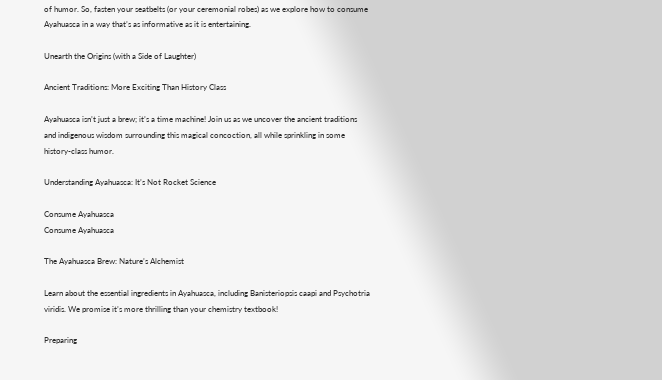of humor. So, fasten your seatbelts (or your ceremonial robes) as we explore how to consume Ayahuasca in a way that’s as informative as it is entertaining.

Unearth the Origins (with a Side of Laughter)

Ancient Traditions: More Exciting Than History Class

Ayahuasca isn’t just a brew; it’s a time machine! Join us as we uncover the ancient traditions and indigenous wisdom surrounding this magical concoction, all while sprinkling in some history-class humor.

Understanding Ayahuasca: It’s Not Rocket Science

Consume Ayahuasca
Consume Ayahuasca

The Ayahuasca Brew: Nature’s Alchemist

Learn about the essential ingredients in Ayahuasca, including Banisteriopsis caapi and Psychotria viridis. We promise it’s more thrilling than your chemistry textbook!

Preparing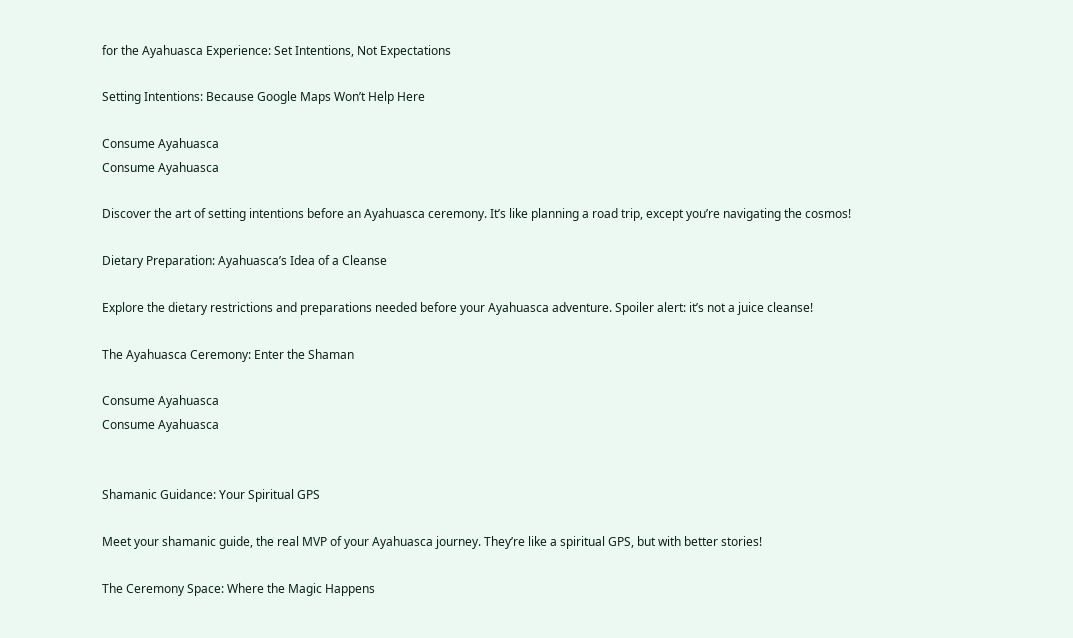for the Ayahuasca Experience: Set Intentions, Not Expectations

Setting Intentions: Because Google Maps Won’t Help Here

Consume Ayahuasca
Consume Ayahuasca

Discover the art of setting intentions before an Ayahuasca ceremony. It’s like planning a road trip, except you’re navigating the cosmos!

Dietary Preparation: Ayahuasca’s Idea of a Cleanse

Explore the dietary restrictions and preparations needed before your Ayahuasca adventure. Spoiler alert: it’s not a juice cleanse!

The Ayahuasca Ceremony: Enter the Shaman

Consume Ayahuasca
Consume Ayahuasca


Shamanic Guidance: Your Spiritual GPS

Meet your shamanic guide, the real MVP of your Ayahuasca journey. They’re like a spiritual GPS, but with better stories!

The Ceremony Space: Where the Magic Happens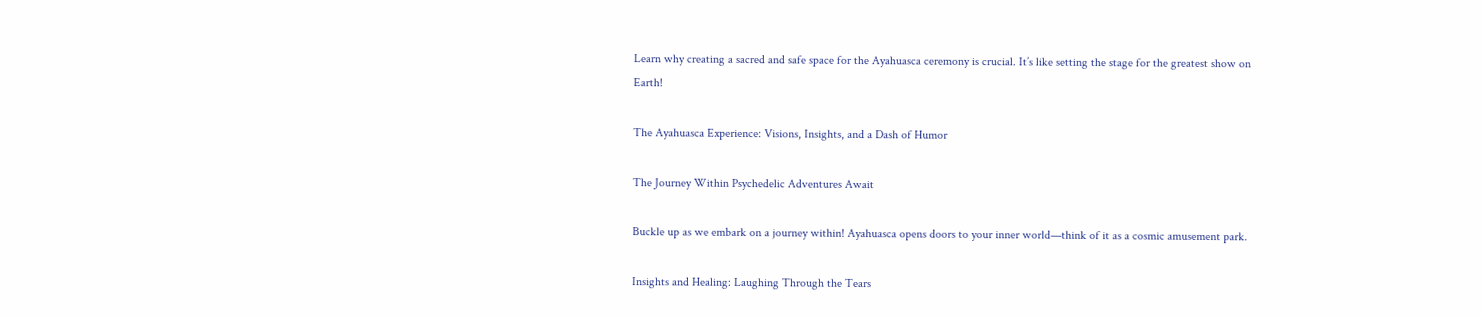Learn why creating a sacred and safe space for the Ayahuasca ceremony is crucial. It’s like setting the stage for the greatest show on Earth!

The Ayahuasca Experience: Visions, Insights, and a Dash of Humor

The Journey Within Psychedelic Adventures Await

Buckle up as we embark on a journey within! Ayahuasca opens doors to your inner world—think of it as a cosmic amusement park.

Insights and Healing: Laughing Through the Tears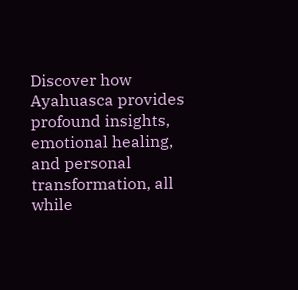Discover how Ayahuasca provides profound insights, emotional healing, and personal transformation, all while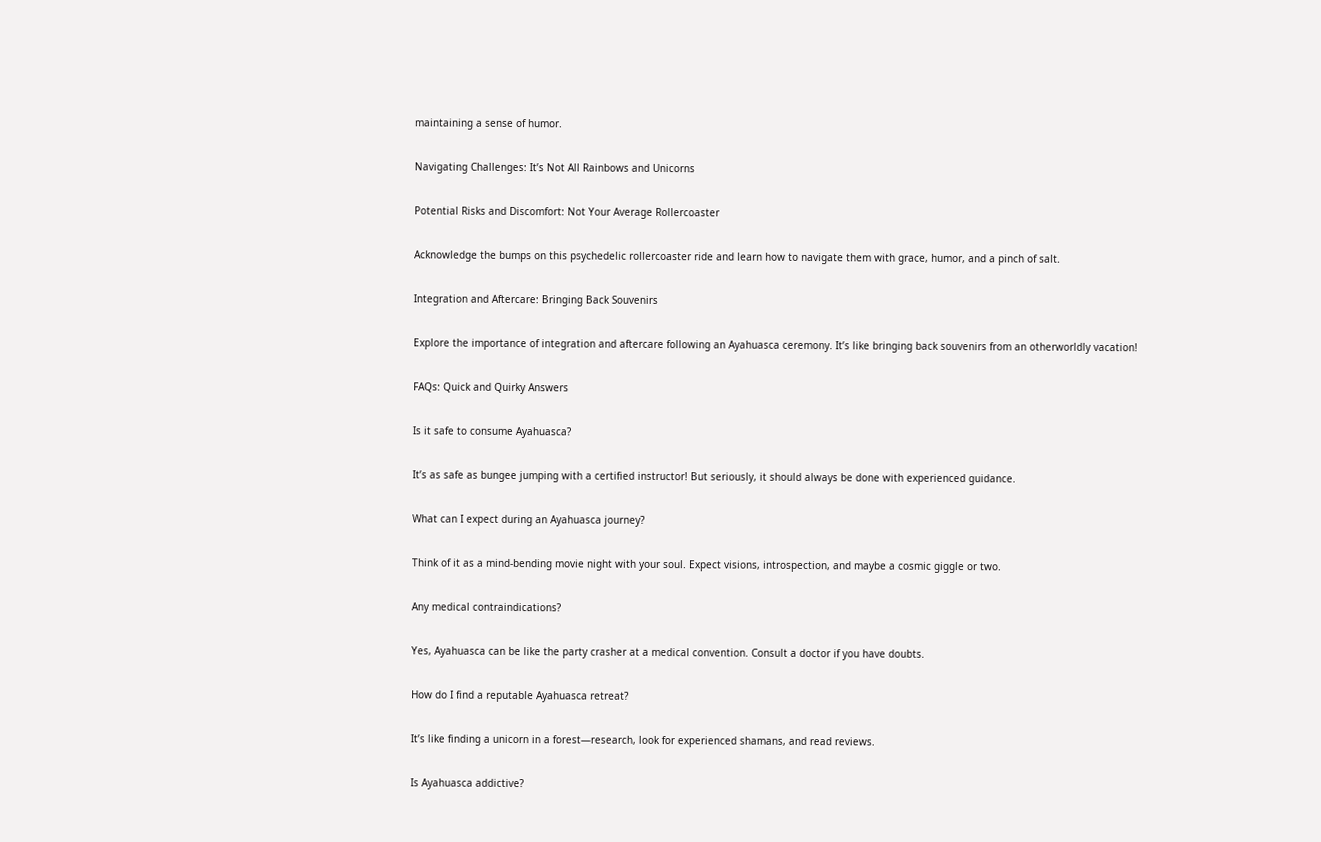maintaining a sense of humor.

Navigating Challenges: It’s Not All Rainbows and Unicorns

Potential Risks and Discomfort: Not Your Average Rollercoaster

Acknowledge the bumps on this psychedelic rollercoaster ride and learn how to navigate them with grace, humor, and a pinch of salt.

Integration and Aftercare: Bringing Back Souvenirs

Explore the importance of integration and aftercare following an Ayahuasca ceremony. It’s like bringing back souvenirs from an otherworldly vacation!

FAQs: Quick and Quirky Answers

Is it safe to consume Ayahuasca?

It’s as safe as bungee jumping with a certified instructor! But seriously, it should always be done with experienced guidance.

What can I expect during an Ayahuasca journey?

Think of it as a mind-bending movie night with your soul. Expect visions, introspection, and maybe a cosmic giggle or two.

Any medical contraindications?

Yes, Ayahuasca can be like the party crasher at a medical convention. Consult a doctor if you have doubts.

How do I find a reputable Ayahuasca retreat?

It’s like finding a unicorn in a forest—research, look for experienced shamans, and read reviews.

Is Ayahuasca addictive?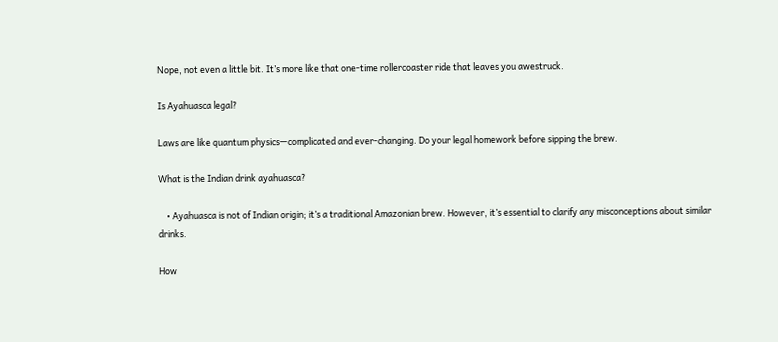Nope, not even a little bit. It’s more like that one-time rollercoaster ride that leaves you awestruck.

Is Ayahuasca legal?

Laws are like quantum physics—complicated and ever-changing. Do your legal homework before sipping the brew.

What is the Indian drink ayahuasca?

    • Ayahuasca is not of Indian origin; it’s a traditional Amazonian brew. However, it’s essential to clarify any misconceptions about similar drinks.

How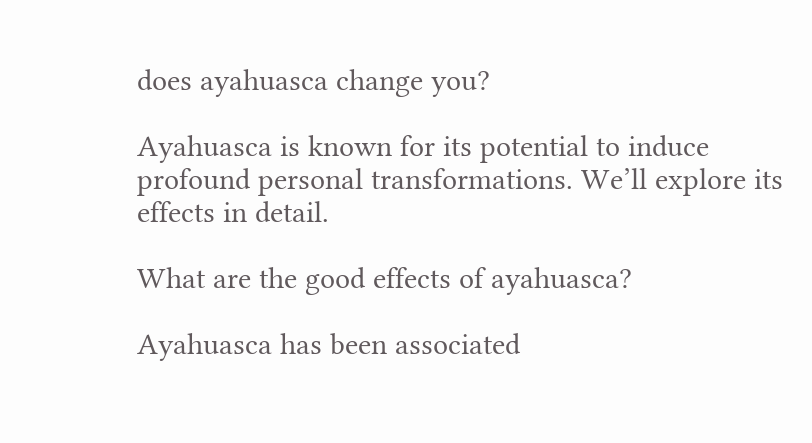does ayahuasca change you?

Ayahuasca is known for its potential to induce profound personal transformations. We’ll explore its effects in detail.

What are the good effects of ayahuasca?

Ayahuasca has been associated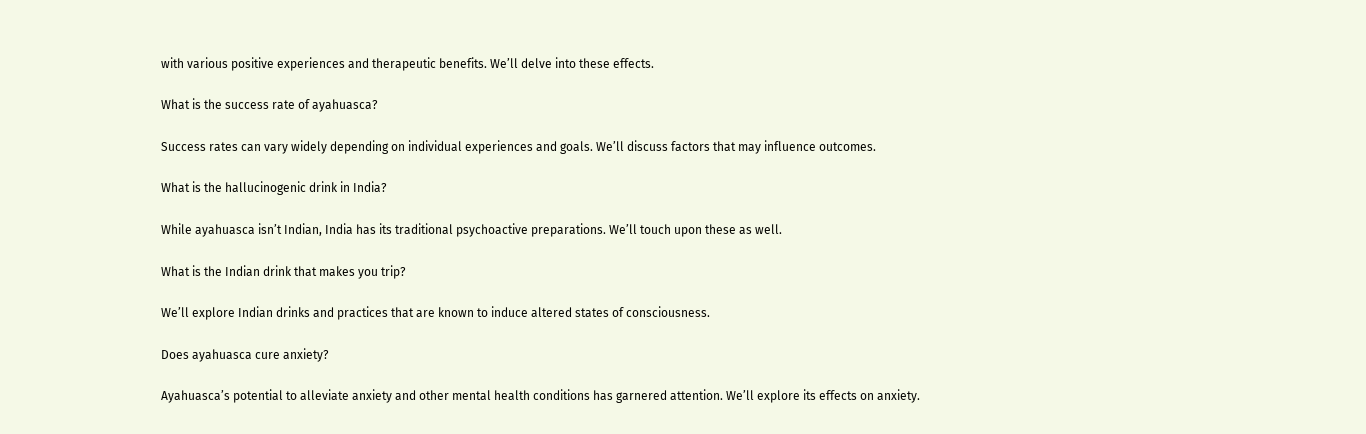with various positive experiences and therapeutic benefits. We’ll delve into these effects.

What is the success rate of ayahuasca?

Success rates can vary widely depending on individual experiences and goals. We’ll discuss factors that may influence outcomes.

What is the hallucinogenic drink in India?

While ayahuasca isn’t Indian, India has its traditional psychoactive preparations. We’ll touch upon these as well.

What is the Indian drink that makes you trip?

We’ll explore Indian drinks and practices that are known to induce altered states of consciousness.

Does ayahuasca cure anxiety?

Ayahuasca’s potential to alleviate anxiety and other mental health conditions has garnered attention. We’ll explore its effects on anxiety.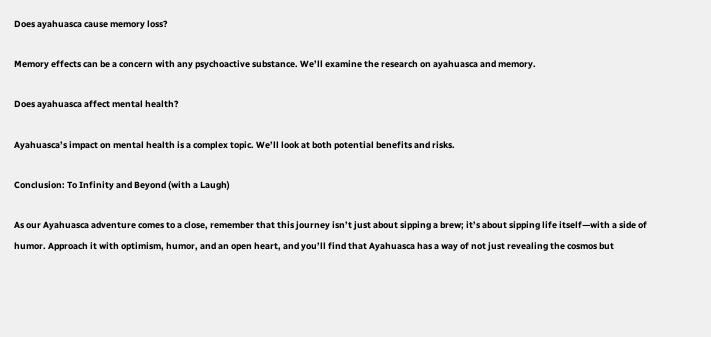Does ayahuasca cause memory loss?

Memory effects can be a concern with any psychoactive substance. We’ll examine the research on ayahuasca and memory.

Does ayahuasca affect mental health?

Ayahuasca’s impact on mental health is a complex topic. We’ll look at both potential benefits and risks.

Conclusion: To Infinity and Beyond (with a Laugh)

As our Ayahuasca adventure comes to a close, remember that this journey isn’t just about sipping a brew; it’s about sipping life itself—with a side of humor. Approach it with optimism, humor, and an open heart, and you’ll find that Ayahuasca has a way of not just revealing the cosmos but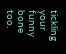tickling your funny bone too.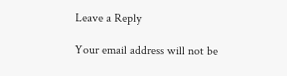Leave a Reply

Your email address will not be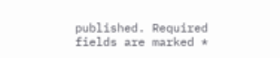published. Required fields are marked *